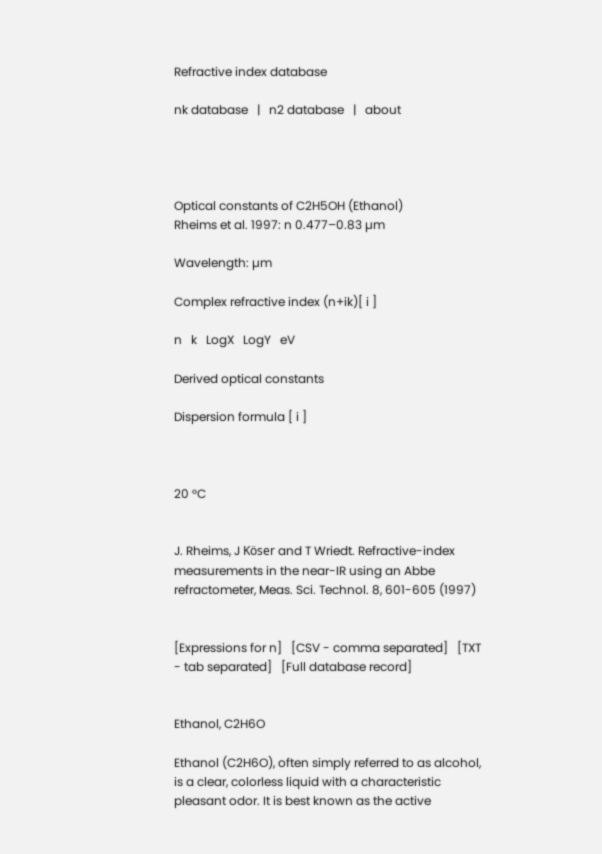Refractive index database

nk database   |   n2 database   |   about




Optical constants of C2H5OH (Ethanol)
Rheims et al. 1997: n 0.477–0.83 µm

Wavelength: µm

Complex refractive index (n+ik)[ i ]

n   k   LogX   LogY   eV

Derived optical constants

Dispersion formula [ i ]



20 °C


J. Rheims, J Köser and T Wriedt. Refractive-index measurements in the near-IR using an Abbe refractometer, Meas. Sci. Technol. 8, 601-605 (1997)


[Expressions for n]   [CSV - comma separated]   [TXT - tab separated]   [Full database record]


Ethanol, C2H6O

Ethanol (C2H6O), often simply referred to as alcohol, is a clear, colorless liquid with a characteristic pleasant odor. It is best known as the active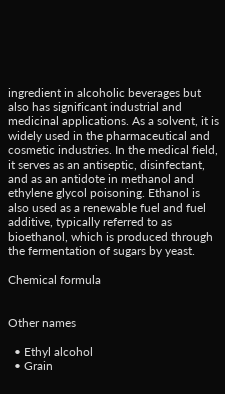ingredient in alcoholic beverages but also has significant industrial and medicinal applications. As a solvent, it is widely used in the pharmaceutical and cosmetic industries. In the medical field, it serves as an antiseptic, disinfectant, and as an antidote in methanol and ethylene glycol poisoning. Ethanol is also used as a renewable fuel and fuel additive, typically referred to as bioethanol, which is produced through the fermentation of sugars by yeast.

Chemical formula


Other names

  • Ethyl alcohol
  • Grain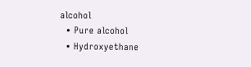alcohol
  • Pure alcohol
  • Hydroxyethane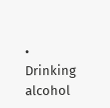• Drinking alcohol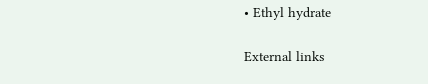• Ethyl hydrate

External links